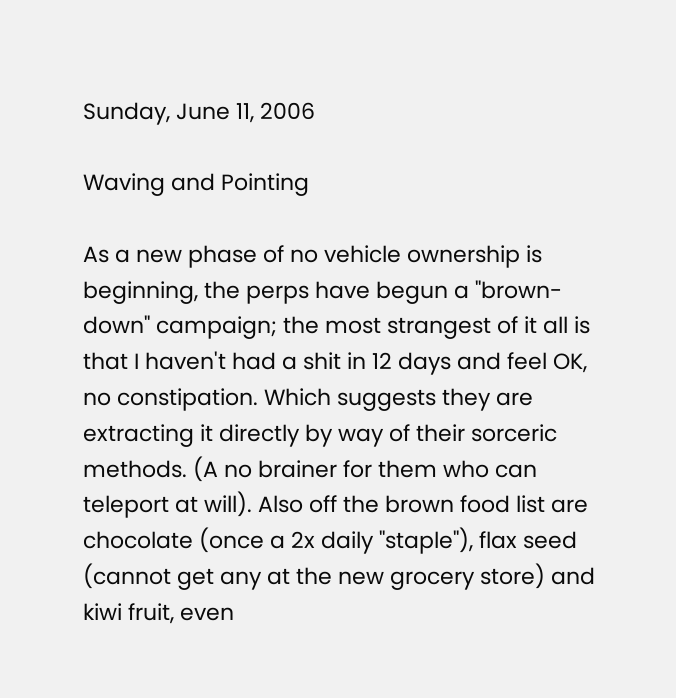Sunday, June 11, 2006

Waving and Pointing

As a new phase of no vehicle ownership is beginning, the perps have begun a "brown-down" campaign; the most strangest of it all is that I haven't had a shit in 12 days and feel OK, no constipation. Which suggests they are extracting it directly by way of their sorceric methods. (A no brainer for them who can teleport at will). Also off the brown food list are chocolate (once a 2x daily "staple"), flax seed (cannot get any at the new grocery store) and kiwi fruit, even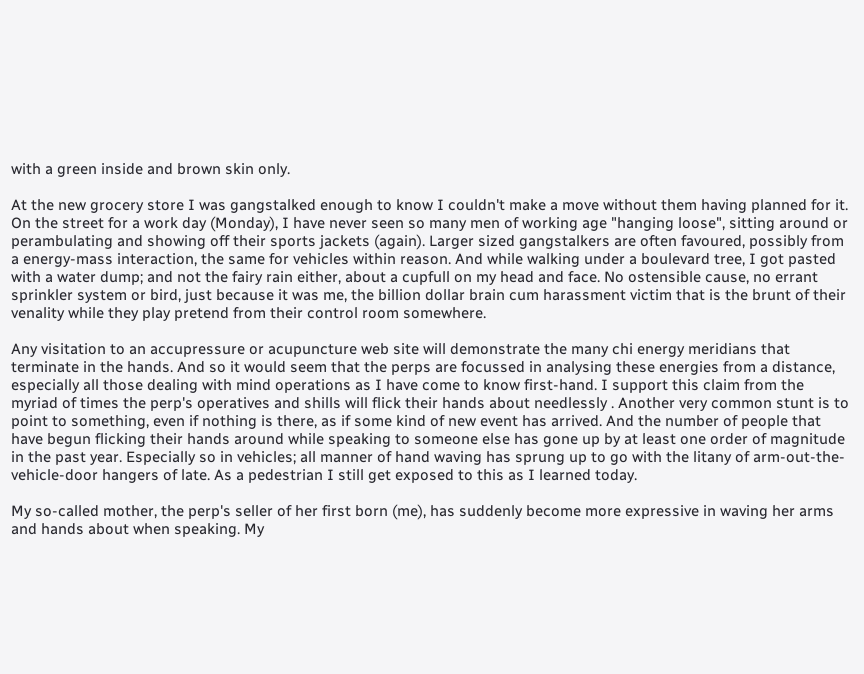with a green inside and brown skin only.

At the new grocery store I was gangstalked enough to know I couldn't make a move without them having planned for it. On the street for a work day (Monday), I have never seen so many men of working age "hanging loose", sitting around or perambulating and showing off their sports jackets (again). Larger sized gangstalkers are often favoured, possibly from a energy-mass interaction, the same for vehicles within reason. And while walking under a boulevard tree, I got pasted with a water dump; and not the fairy rain either, about a cupfull on my head and face. No ostensible cause, no errant sprinkler system or bird, just because it was me, the billion dollar brain cum harassment victim that is the brunt of their venality while they play pretend from their control room somewhere.

Any visitation to an accupressure or acupuncture web site will demonstrate the many chi energy meridians that terminate in the hands. And so it would seem that the perps are focussed in analysing these energies from a distance, especially all those dealing with mind operations as I have come to know first-hand. I support this claim from the myriad of times the perp's operatives and shills will flick their hands about needlessly . Another very common stunt is to point to something, even if nothing is there, as if some kind of new event has arrived. And the number of people that have begun flicking their hands around while speaking to someone else has gone up by at least one order of magnitude in the past year. Especially so in vehicles; all manner of hand waving has sprung up to go with the litany of arm-out-the-vehicle-door hangers of late. As a pedestrian I still get exposed to this as I learned today.

My so-called mother, the perp's seller of her first born (me), has suddenly become more expressive in waving her arms and hands about when speaking. My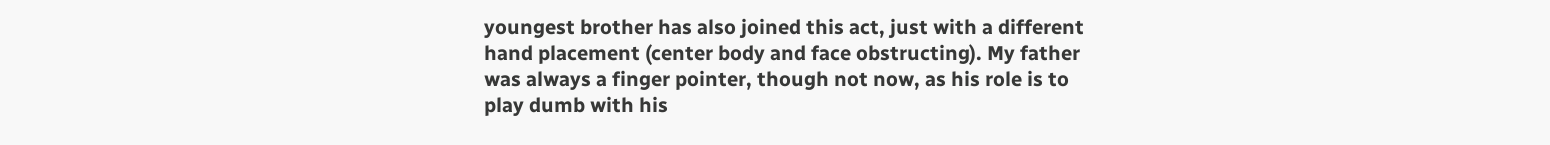youngest brother has also joined this act, just with a different hand placement (center body and face obstructing). My father was always a finger pointer, though not now, as his role is to play dumb with his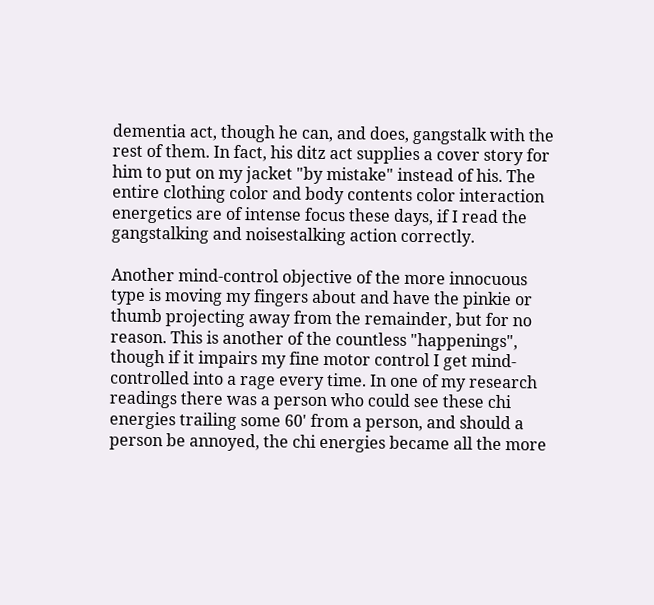dementia act, though he can, and does, gangstalk with the rest of them. In fact, his ditz act supplies a cover story for him to put on my jacket "by mistake" instead of his. The entire clothing color and body contents color interaction energetics are of intense focus these days, if I read the gangstalking and noisestalking action correctly.

Another mind-control objective of the more innocuous type is moving my fingers about and have the pinkie or thumb projecting away from the remainder, but for no reason. This is another of the countless "happenings", though if it impairs my fine motor control I get mind-controlled into a rage every time. In one of my research readings there was a person who could see these chi energies trailing some 60' from a person, and should a person be annoyed, the chi energies became all the more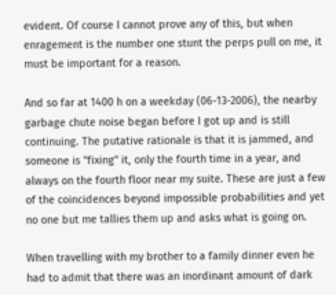evident. Of course I cannot prove any of this, but when enragement is the number one stunt the perps pull on me, it must be important for a reason.

And so far at 1400 h on a weekday (06-13-2006), the nearby garbage chute noise began before I got up and is still continuing. The putative rationale is that it is jammed, and someone is "fixing" it, only the fourth time in a year, and always on the fourth floor near my suite. These are just a few of the coincidences beyond impossible probabilities and yet no one but me tallies them up and asks what is going on.

When travelling with my brother to a family dinner even he had to admit that there was an inordinant amount of dark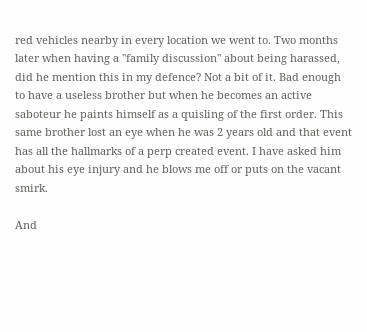red vehicles nearby in every location we went to. Two months later when having a "family discussion" about being harassed, did he mention this in my defence? Not a bit of it. Bad enough to have a useless brother but when he becomes an active saboteur he paints himself as a quisling of the first order. This same brother lost an eye when he was 2 years old and that event has all the hallmarks of a perp created event. I have asked him about his eye injury and he blows me off or puts on the vacant smirk.

And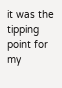it was the tipping point for my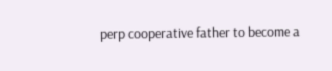perp cooperative father to become a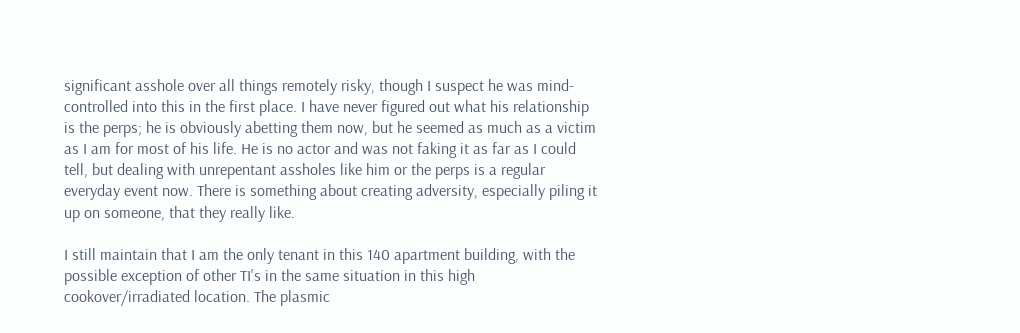significant asshole over all things remotely risky, though I suspect he was mind-controlled into this in the first place. I have never figured out what his relationship is the perps; he is obviously abetting them now, but he seemed as much as a victim as I am for most of his life. He is no actor and was not faking it as far as I could tell, but dealing with unrepentant assholes like him or the perps is a regular everyday event now. There is something about creating adversity, especially piling it up on someone, that they really like.

I still maintain that I am the only tenant in this 140 apartment building, with the possible exception of other TI's in the same situation in this high cookover/irradiated location. The plasmic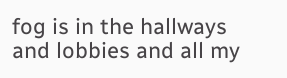fog is in the hallways and lobbies and all my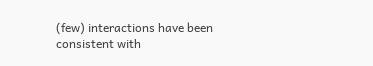(few) interactions have been consistent with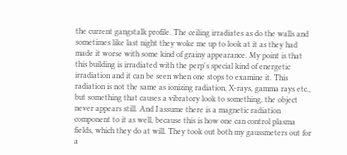the current gangstalk profile. The ceiling irradiates as do the walls and sometimes like last night they woke me up to look at it as they had made it worse with some kind of grainy appearance. My point is that this building is irradiated with the perp's special kind of energetic irradiation and it can be seen when one stops to examine it. This radiation is not the same as ionizing radiation, X-rays, gamma rays etc., but something that causes a vibratory look to something, the object never appears still. And I assume there is a magnetic radiation component to it as well, because this is how one can control plasma fields, which they do at will. They took out both my gaussmeters out for a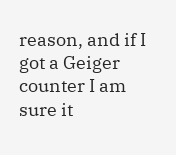reason, and if I got a Geiger counter I am sure it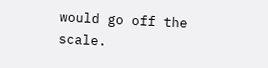would go off the scale.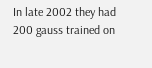In late 2002 they had 200 gauss trained on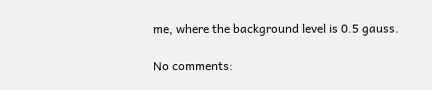me, where the background level is 0.5 gauss.

No comments: